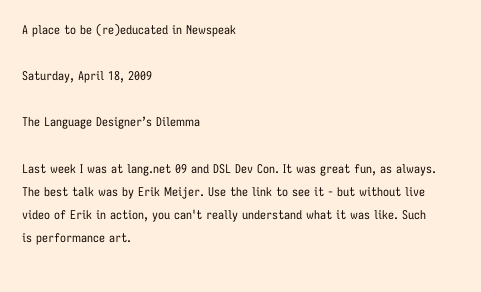A place to be (re)educated in Newspeak

Saturday, April 18, 2009

The Language Designer’s Dilemma

Last week I was at lang.net 09 and DSL Dev Con. It was great fun, as always. The best talk was by Erik Meijer. Use the link to see it - but without live video of Erik in action, you can't really understand what it was like. Such is performance art.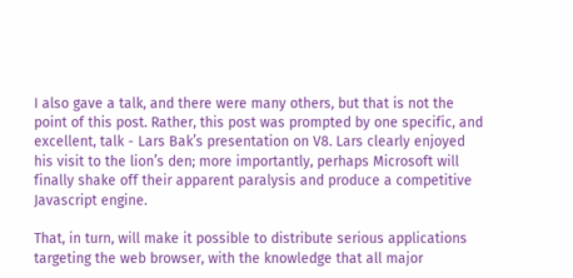I also gave a talk, and there were many others, but that is not the point of this post. Rather, this post was prompted by one specific, and excellent, talk - Lars Bak’s presentation on V8. Lars clearly enjoyed his visit to the lion’s den; more importantly, perhaps Microsoft will finally shake off their apparent paralysis and produce a competitive Javascript engine.

That, in turn, will make it possible to distribute serious applications targeting the web browser, with the knowledge that all major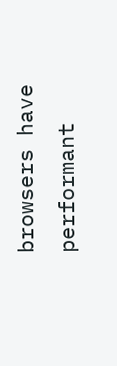browsers have performant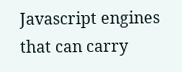Javascript engines that can carry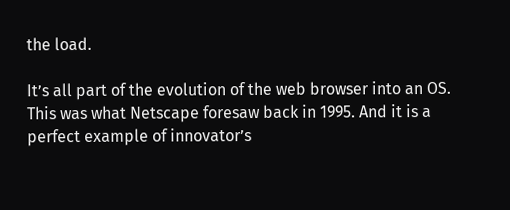the load.

It’s all part of the evolution of the web browser into an OS. This was what Netscape foresaw back in 1995. And it is a perfect example of innovator’s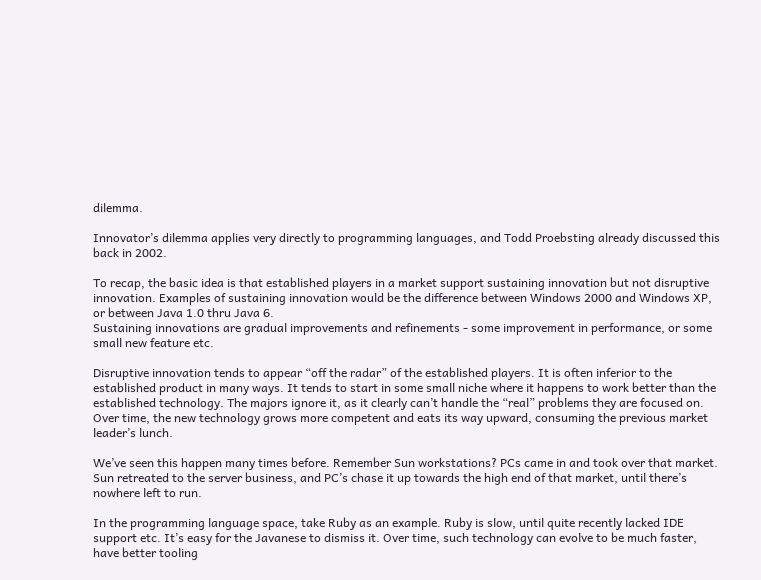dilemma.

Innovator’s dilemma applies very directly to programming languages, and Todd Proebsting already discussed this back in 2002.

To recap, the basic idea is that established players in a market support sustaining innovation but not disruptive innovation. Examples of sustaining innovation would be the difference between Windows 2000 and Windows XP, or between Java 1.0 thru Java 6.
Sustaining innovations are gradual improvements and refinements - some improvement in performance, or some small new feature etc.

Disruptive innovation tends to appear “off the radar” of the established players. It is often inferior to the established product in many ways. It tends to start in some small niche where it happens to work better than the established technology. The majors ignore it, as it clearly can’t handle the “real” problems they are focused on. Over time, the new technology grows more competent and eats its way upward, consuming the previous market leader’s lunch.

We’ve seen this happen many times before. Remember Sun workstations? PCs came in and took over that market. Sun retreated to the server business, and PC’s chase it up towards the high end of that market, until there’s nowhere left to run.

In the programming language space, take Ruby as an example. Ruby is slow, until quite recently lacked IDE support etc. It’s easy for the Javanese to dismiss it. Over time, such technology can evolve to be much faster, have better tooling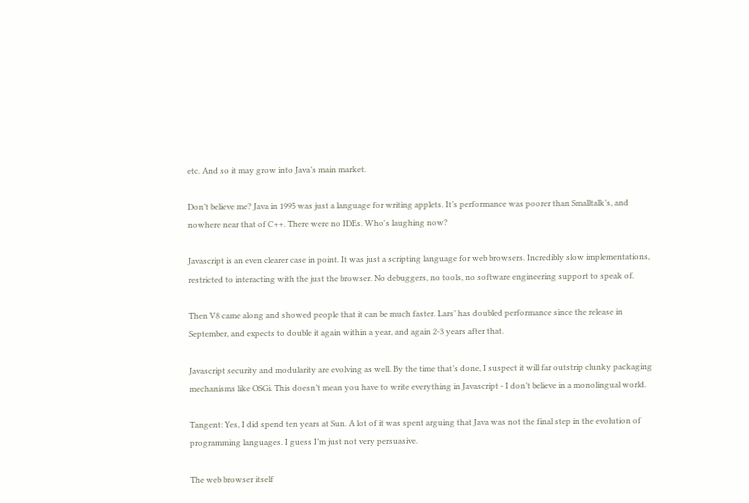etc. And so it may grow into Java’s main market.

Don’t believe me? Java in 1995 was just a language for writing applets. It’s performance was poorer than Smalltalk’s, and nowhere near that of C++. There were no IDEs. Who's laughing now?

Javascript is an even clearer case in point. It was just a scripting language for web browsers. Incredibly slow implementations, restricted to interacting with the just the browser. No debuggers, no tools, no software engineering support to speak of.

Then V8 came along and showed people that it can be much faster. Lars’ has doubled performance since the release in September, and expects to double it again within a year, and again 2-3 years after that.

Javascript security and modularity are evolving as well. By the time that’s done, I suspect it will far outstrip clunky packaging mechanisms like OSGi. This doesn’t mean you have to write everything in Javascript - I don’t believe in a monolingual world.

Tangent: Yes, I did spend ten years at Sun. A lot of it was spent arguing that Java was not the final step in the evolution of programming languages. I guess I’m just not very persuasive.

The web browser itself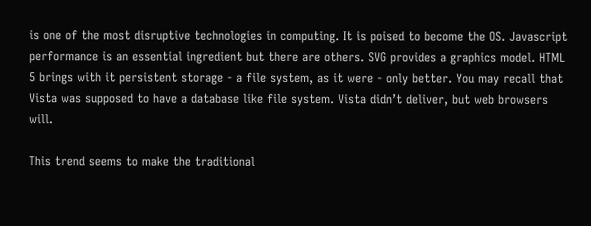is one of the most disruptive technologies in computing. It is poised to become the OS. Javascript performance is an essential ingredient but there are others. SVG provides a graphics model. HTML 5 brings with it persistent storage - a file system, as it were - only better. You may recall that Vista was supposed to have a database like file system. Vista didn’t deliver, but web browsers will.

This trend seems to make the traditional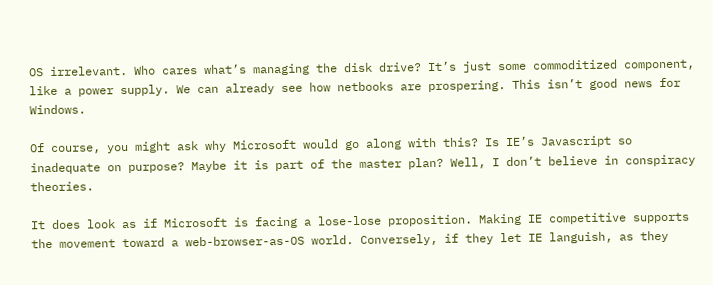OS irrelevant. Who cares what’s managing the disk drive? It’s just some commoditized component, like a power supply. We can already see how netbooks are prospering. This isn’t good news for Windows.

Of course, you might ask why Microsoft would go along with this? Is IE’s Javascript so inadequate on purpose? Maybe it is part of the master plan? Well, I don’t believe in conspiracy theories.

It does look as if Microsoft is facing a lose-lose proposition. Making IE competitive supports the movement toward a web-browser-as-OS world. Conversely, if they let IE languish, as they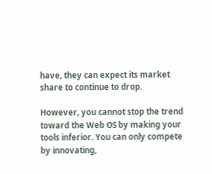have, they can expect its market share to continue to drop.

However, you cannot stop the trend toward the Web OS by making your tools inferior. You can only compete by innovating,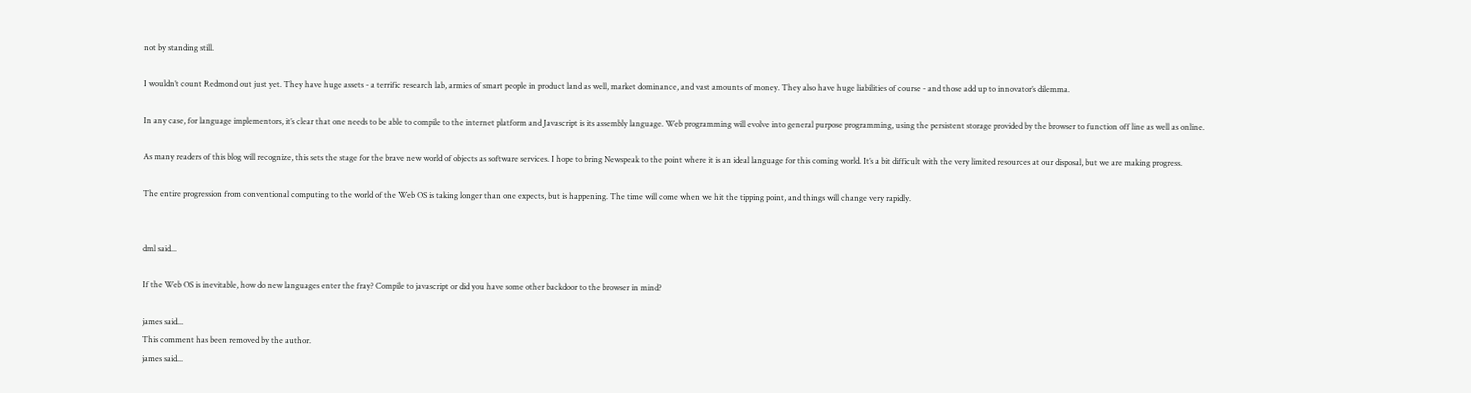not by standing still.

I wouldn’t count Redmond out just yet. They have huge assets - a terrific research lab, armies of smart people in product land as well, market dominance, and vast amounts of money. They also have huge liabilities of course - and those add up to innovator’s dilemma.

In any case, for language implementors, it’s clear that one needs to be able to compile to the internet platform and Javascript is its assembly language. Web programming will evolve into general purpose programming, using the persistent storage provided by the browser to function off line as well as online.

As many readers of this blog will recognize, this sets the stage for the brave new world of objects as software services. I hope to bring Newspeak to the point where it is an ideal language for this coming world. It’s a bit difficult with the very limited resources at our disposal, but we are making progress.

The entire progression from conventional computing to the world of the Web OS is taking longer than one expects, but is happening. The time will come when we hit the tipping point, and things will change very rapidly.


dml said...

If the Web OS is inevitable, how do new languages enter the fray? Compile to javascript or did you have some other backdoor to the browser in mind?

james said...
This comment has been removed by the author.
james said...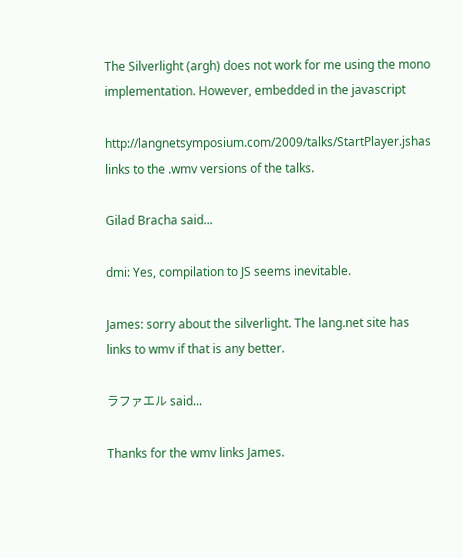The Silverlight (argh) does not work for me using the mono implementation. However, embedded in the javascript

http://langnetsymposium.com/2009/talks/StartPlayer.jshas links to the .wmv versions of the talks.

Gilad Bracha said...

dmi: Yes, compilation to JS seems inevitable.

James: sorry about the silverlight. The lang.net site has links to wmv if that is any better.

ラファエル said...

Thanks for the wmv links James.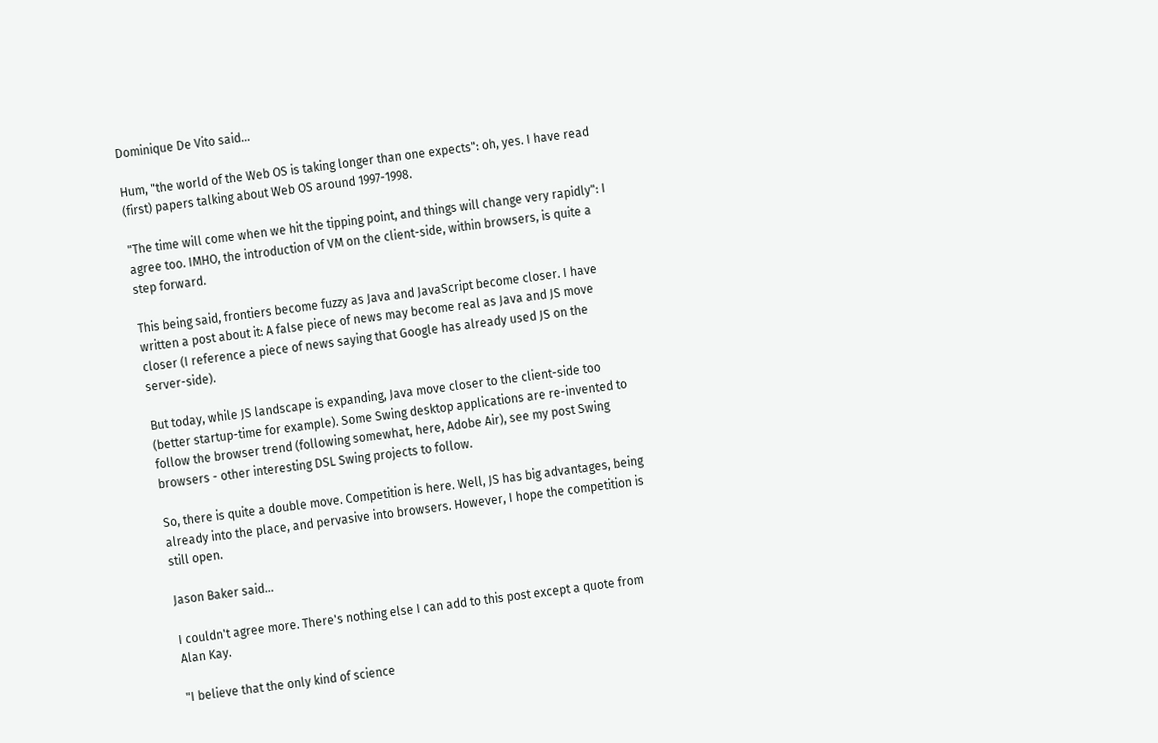Dominique De Vito said...

Hum, "the world of the Web OS is taking longer than one expects": oh, yes. I have read (first) papers talking about Web OS around 1997-1998.

"The time will come when we hit the tipping point, and things will change very rapidly": I agree too. IMHO, the introduction of VM on the client-side, within browsers, is quite a step forward.

This being said, frontiers become fuzzy as Java and JavaScript become closer. I have written a post about it: A false piece of news may become real as Java and JS move closer (I reference a piece of news saying that Google has already used JS on the server-side).

But today, while JS landscape is expanding, Java move closer to the client-side too (better startup-time for example). Some Swing desktop applications are re-invented to follow the browser trend (following somewhat, here, Adobe Air), see my post Swing browsers - other interesting DSL Swing projects to follow.

So, there is quite a double move. Competition is here. Well, JS has big advantages, being already into the place, and pervasive into browsers. However, I hope the competition is still open.

Jason Baker said...

I couldn't agree more. There's nothing else I can add to this post except a quote from Alan Kay.

"I believe that the only kind of science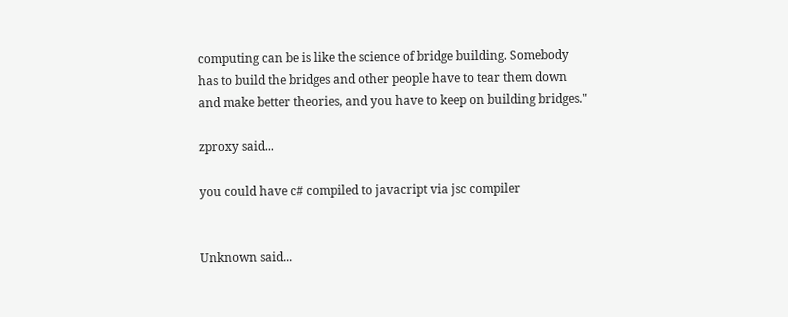computing can be is like the science of bridge building. Somebody has to build the bridges and other people have to tear them down and make better theories, and you have to keep on building bridges."

zproxy said...

you could have c# compiled to javacript via jsc compiler


Unknown said...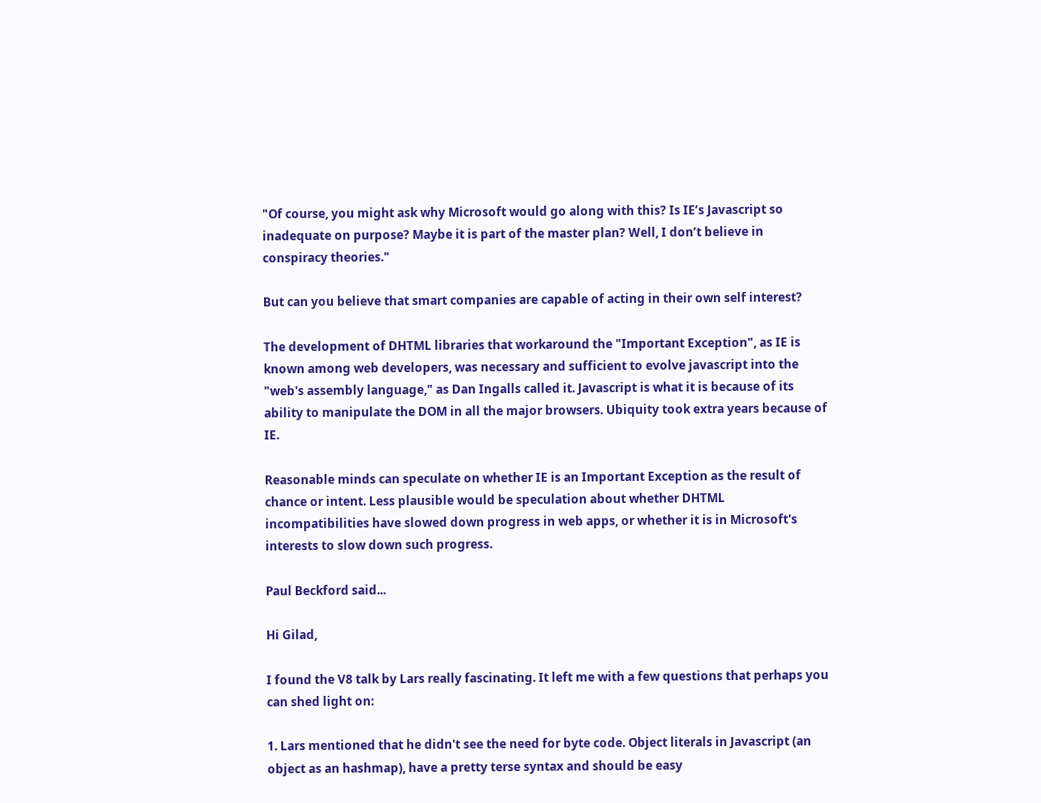"Of course, you might ask why Microsoft would go along with this? Is IE’s Javascript so inadequate on purpose? Maybe it is part of the master plan? Well, I don’t believe in conspiracy theories."

But can you believe that smart companies are capable of acting in their own self interest?

The development of DHTML libraries that workaround the "Important Exception", as IE is known among web developers, was necessary and sufficient to evolve javascript into the "web's assembly language," as Dan Ingalls called it. Javascript is what it is because of its ability to manipulate the DOM in all the major browsers. Ubiquity took extra years because of IE.

Reasonable minds can speculate on whether IE is an Important Exception as the result of chance or intent. Less plausible would be speculation about whether DHTML incompatibilities have slowed down progress in web apps, or whether it is in Microsoft's interests to slow down such progress.

Paul Beckford said...

Hi Gilad,

I found the V8 talk by Lars really fascinating. It left me with a few questions that perhaps you can shed light on:

1. Lars mentioned that he didn't see the need for byte code. Object literals in Javascript (an object as an hashmap), have a pretty terse syntax and should be easy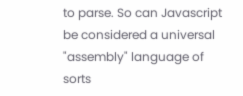to parse. So can Javascript be considered a universal "assembly" language of sorts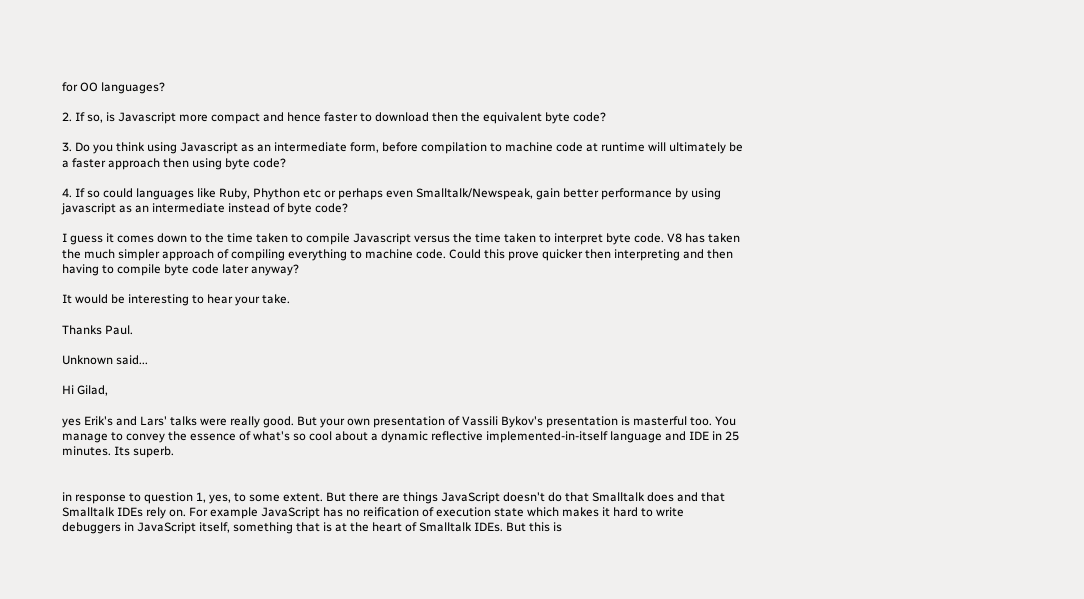for OO languages?

2. If so, is Javascript more compact and hence faster to download then the equivalent byte code?

3. Do you think using Javascript as an intermediate form, before compilation to machine code at runtime will ultimately be a faster approach then using byte code?

4. If so could languages like Ruby, Phython etc or perhaps even Smalltalk/Newspeak, gain better performance by using javascript as an intermediate instead of byte code?

I guess it comes down to the time taken to compile Javascript versus the time taken to interpret byte code. V8 has taken the much simpler approach of compiling everything to machine code. Could this prove quicker then interpreting and then having to compile byte code later anyway?

It would be interesting to hear your take.

Thanks Paul.

Unknown said...

Hi Gilad,

yes Erik's and Lars' talks were really good. But your own presentation of Vassili Bykov's presentation is masterful too. You manage to convey the essence of what's so cool about a dynamic reflective implemented-in-itself language and IDE in 25 minutes. Its superb.


in response to question 1, yes, to some extent. But there are things JavaScript doesn't do that Smalltalk does and that Smalltalk IDEs rely on. For example JavaScript has no reification of execution state which makes it hard to write debuggers in JavaScript itself, something that is at the heart of Smalltalk IDEs. But this is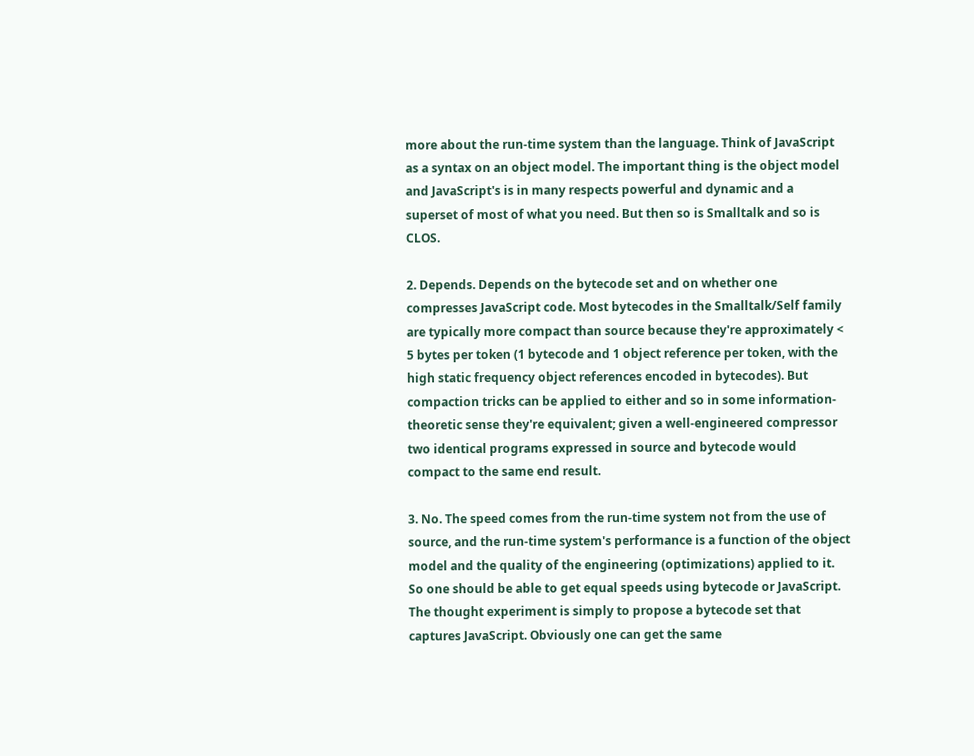more about the run-time system than the language. Think of JavaScript as a syntax on an object model. The important thing is the object model and JavaScript's is in many respects powerful and dynamic and a superset of most of what you need. But then so is Smalltalk and so is CLOS.

2. Depends. Depends on the bytecode set and on whether one compresses JavaScript code. Most bytecodes in the Smalltalk/Self family are typically more compact than source because they're approximately < 5 bytes per token (1 bytecode and 1 object reference per token, with the high static frequency object references encoded in bytecodes). But compaction tricks can be applied to either and so in some information-theoretic sense they're equivalent; given a well-engineered compressor two identical programs expressed in source and bytecode would compact to the same end result.

3. No. The speed comes from the run-time system not from the use of source, and the run-time system's performance is a function of the object model and the quality of the engineering (optimizations) applied to it. So one should be able to get equal speeds using bytecode or JavaScript. The thought experiment is simply to propose a bytecode set that captures JavaScript. Obviously one can get the same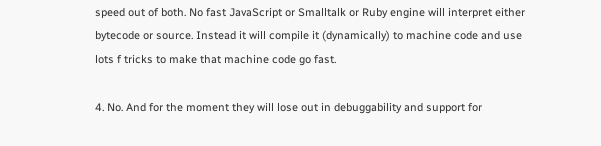speed out of both. No fast JavaScript or Smalltalk or Ruby engine will interpret either bytecode or source. Instead it will compile it (dynamically) to machine code and use lots f tricks to make that machine code go fast.

4. No. And for the moment they will lose out in debuggability and support for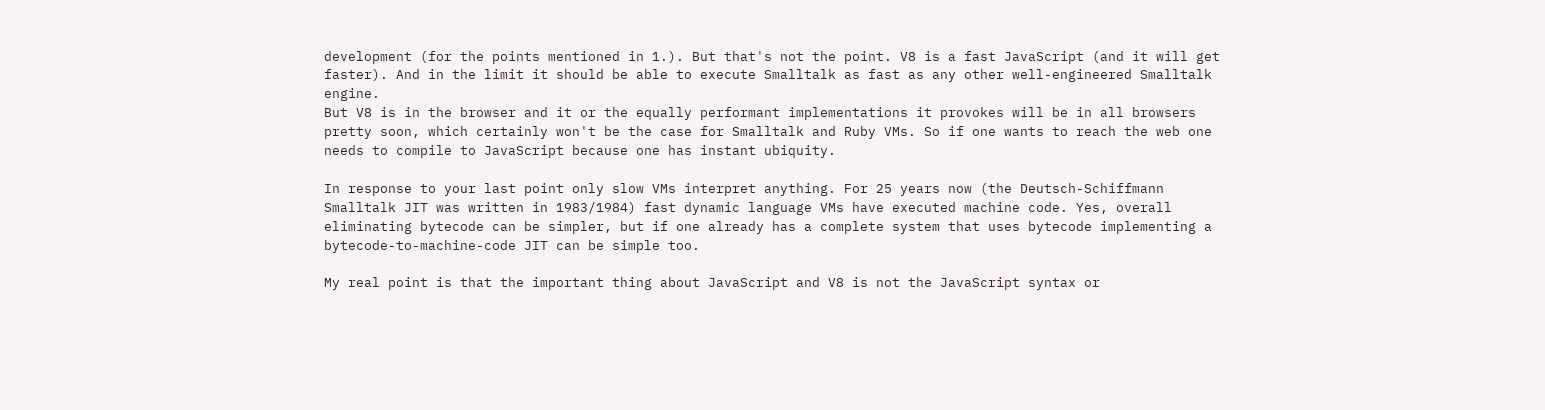development (for the points mentioned in 1.). But that's not the point. V8 is a fast JavaScript (and it will get faster). And in the limit it should be able to execute Smalltalk as fast as any other well-engineered Smalltalk engine.
But V8 is in the browser and it or the equally performant implementations it provokes will be in all browsers pretty soon, which certainly won't be the case for Smalltalk and Ruby VMs. So if one wants to reach the web one needs to compile to JavaScript because one has instant ubiquity.

In response to your last point only slow VMs interpret anything. For 25 years now (the Deutsch-Schiffmann Smalltalk JIT was written in 1983/1984) fast dynamic language VMs have executed machine code. Yes, overall eliminating bytecode can be simpler, but if one already has a complete system that uses bytecode implementing a bytecode-to-machine-code JIT can be simple too.

My real point is that the important thing about JavaScript and V8 is not the JavaScript syntax or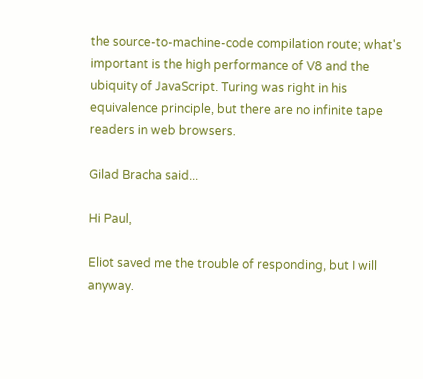the source-to-machine-code compilation route; what's important is the high performance of V8 and the ubiquity of JavaScript. Turing was right in his equivalence principle, but there are no infinite tape readers in web browsers.

Gilad Bracha said...

Hi Paul,

Eliot saved me the trouble of responding, but I will anyway.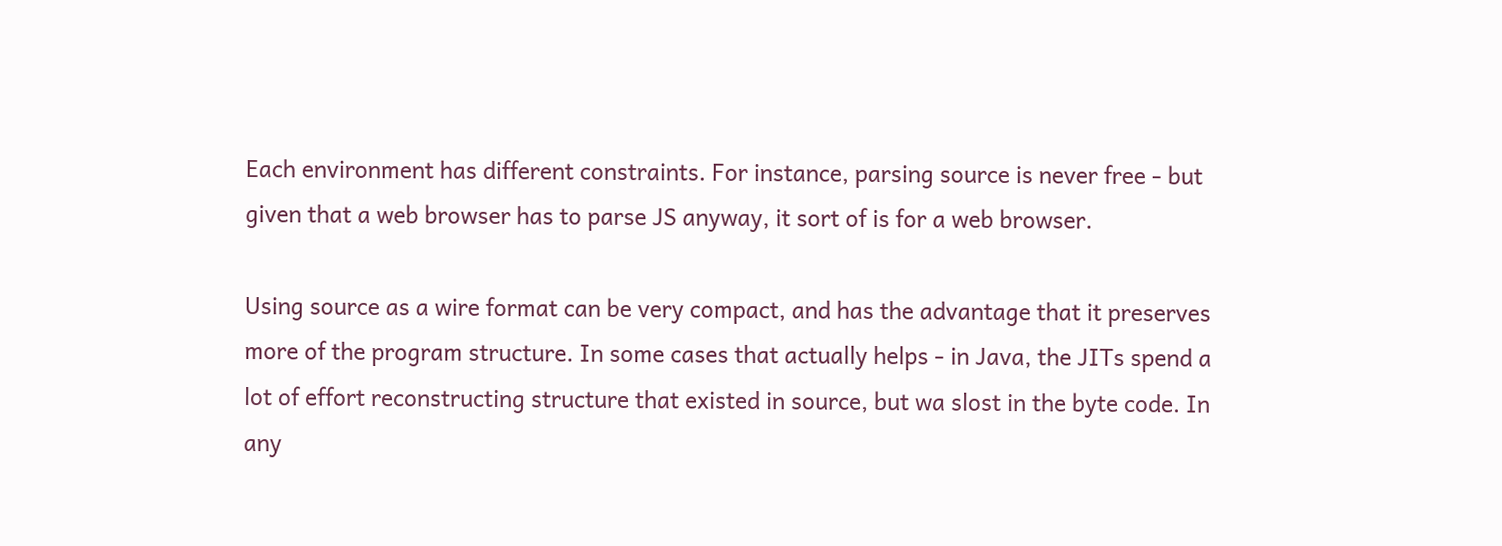Each environment has different constraints. For instance, parsing source is never free - but given that a web browser has to parse JS anyway, it sort of is for a web browser.

Using source as a wire format can be very compact, and has the advantage that it preserves more of the program structure. In some cases that actually helps - in Java, the JITs spend a lot of effort reconstructing structure that existed in source, but wa slost in the byte code. In any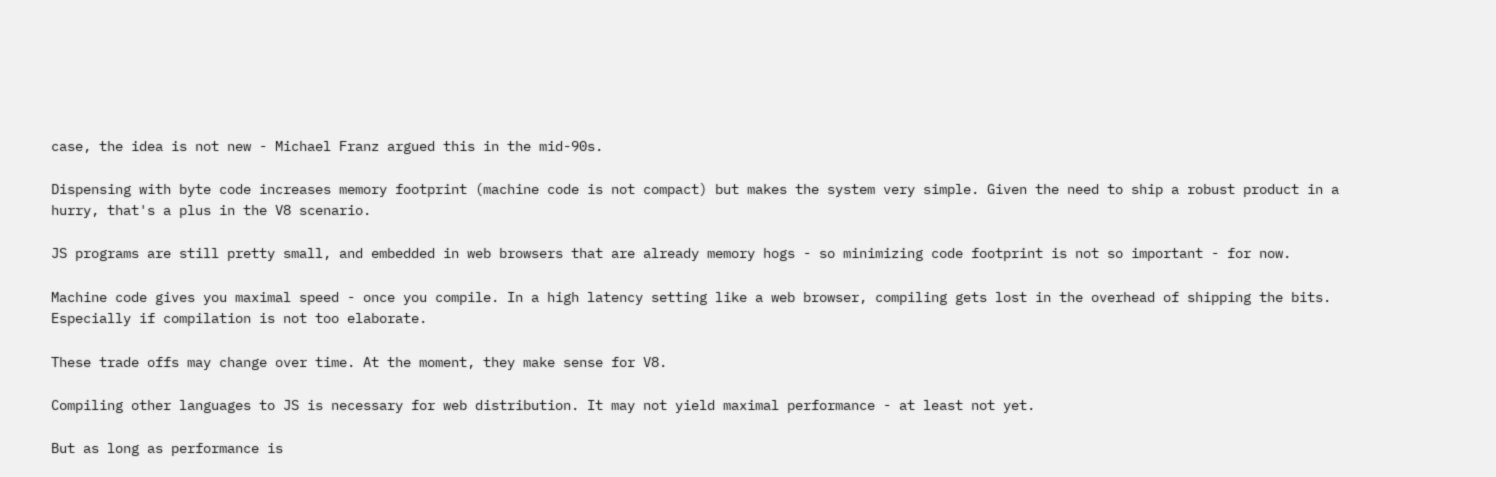case, the idea is not new - Michael Franz argued this in the mid-90s.

Dispensing with byte code increases memory footprint (machine code is not compact) but makes the system very simple. Given the need to ship a robust product in a hurry, that's a plus in the V8 scenario.

JS programs are still pretty small, and embedded in web browsers that are already memory hogs - so minimizing code footprint is not so important - for now.

Machine code gives you maximal speed - once you compile. In a high latency setting like a web browser, compiling gets lost in the overhead of shipping the bits. Especially if compilation is not too elaborate.

These trade offs may change over time. At the moment, they make sense for V8.

Compiling other languages to JS is necessary for web distribution. It may not yield maximal performance - at least not yet.

But as long as performance is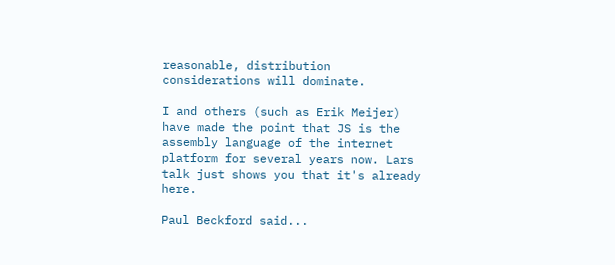reasonable, distribution considerations will dominate.

I and others (such as Erik Meijer) have made the point that JS is the assembly language of the internet platform for several years now. Lars talk just shows you that it's already here.

Paul Beckford said...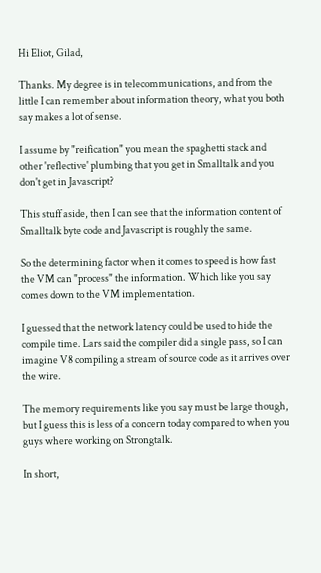Hi Eliot, Gilad,

Thanks. My degree is in telecommunications, and from the little I can remember about information theory, what you both say makes a lot of sense.

I assume by "reification" you mean the spaghetti stack and other 'reflective' plumbing that you get in Smalltalk and you don't get in Javascript?

This stuff aside, then I can see that the information content of Smalltalk byte code and Javascript is roughly the same.

So the determining factor when it comes to speed is how fast the VM can "process" the information. Which like you say comes down to the VM implementation.

I guessed that the network latency could be used to hide the compile time. Lars said the compiler did a single pass, so I can imagine V8 compiling a stream of source code as it arrives over the wire.

The memory requirements like you say must be large though, but I guess this is less of a concern today compared to when you guys where working on Strongtalk.

In short,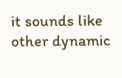it sounds like other dynamic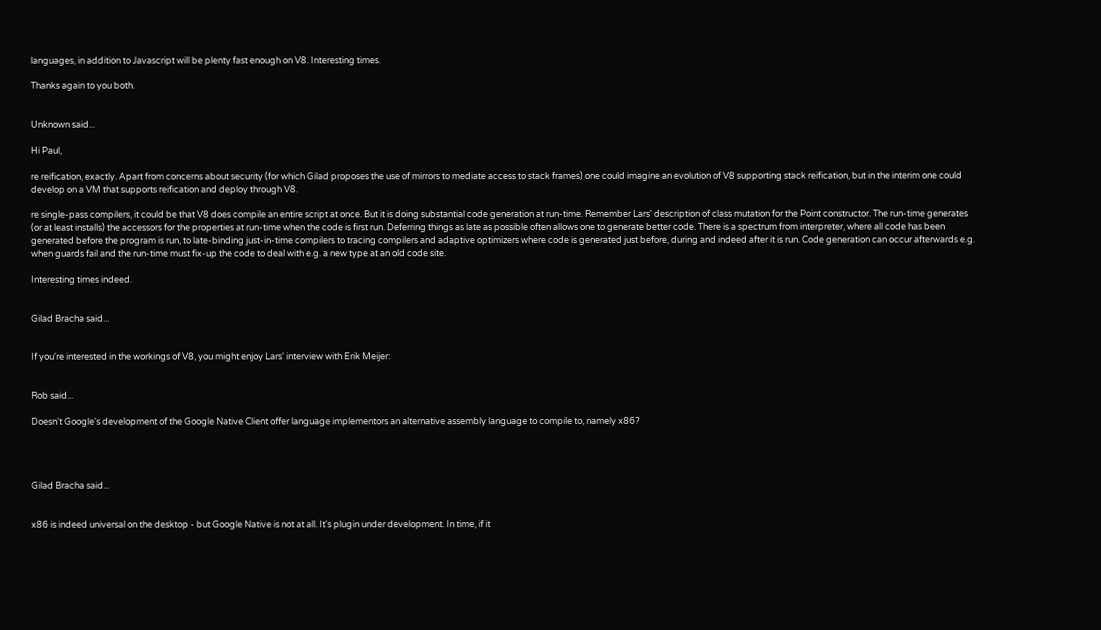languages, in addition to Javascript will be plenty fast enough on V8. Interesting times.

Thanks again to you both.


Unknown said...

Hi Paul,

re reification, exactly. Apart from concerns about security (for which Gilad proposes the use of mirrors to mediate access to stack frames) one could imagine an evolution of V8 supporting stack reification, but in the interim one could develop on a VM that supports reification and deploy through V8.

re single-pass compilers, it could be that V8 does compile an entire script at once. But it is doing substantial code generation at run-time. Remember Lars' description of class mutation for the Point constructor. The run-time generates (or at least installs) the accessors for the properties at run-time when the code is first run. Deferring things as late as possible often allows one to generate better code. There is a spectrum from interpreter, where all code has been generated before the program is run, to late-binding just-in-time compilers to tracing compilers and adaptive optimizers where code is generated just before, during and indeed after it is run. Code generation can occur afterwards e.g. when guards fail and the run-time must fix-up the code to deal with e.g. a new type at an old code site.

Interesting times indeed.


Gilad Bracha said...


If you're interested in the workings of V8, you might enjoy Lars' interview with Erik Meijer:


Rob said...

Doesn't Google's development of the Google Native Client offer language implementors an alternative assembly language to compile to, namely x86?




Gilad Bracha said...


x86 is indeed universal on the desktop - but Google Native is not at all. It's plugin under development. In time, if it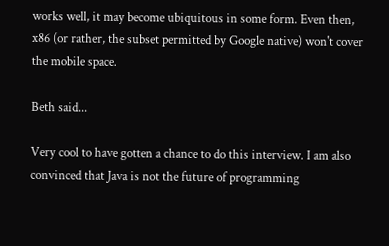works well, it may become ubiquitous in some form. Even then, x86 (or rather, the subset permitted by Google native) won't cover the mobile space.

Beth said...

Very cool to have gotten a chance to do this interview. I am also convinced that Java is not the future of programming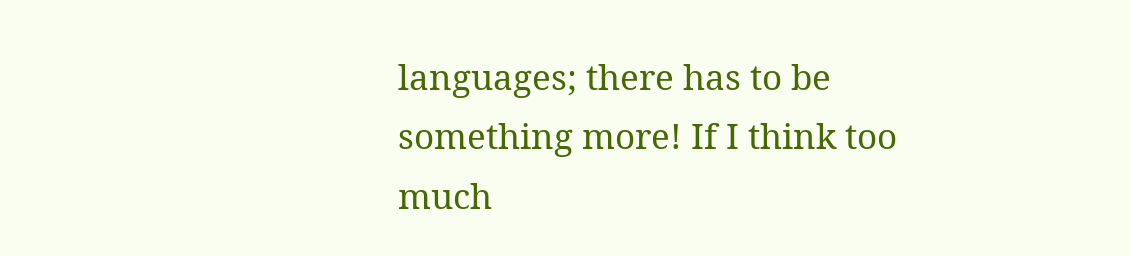languages; there has to be something more! If I think too much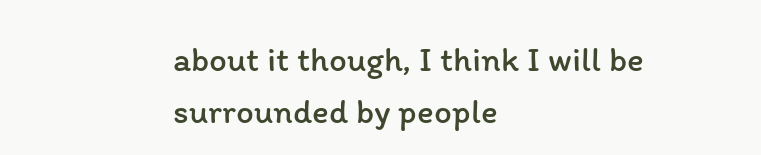about it though, I think I will be surrounded by people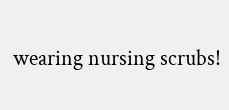wearing nursing scrubs!